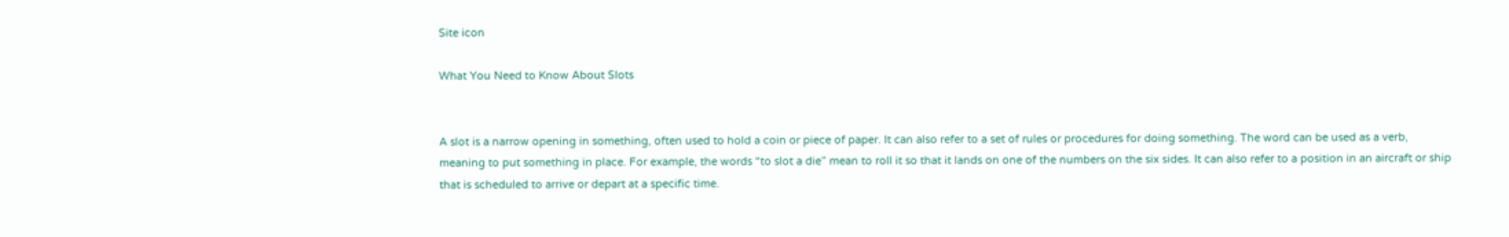Site icon

What You Need to Know About Slots


A slot is a narrow opening in something, often used to hold a coin or piece of paper. It can also refer to a set of rules or procedures for doing something. The word can be used as a verb, meaning to put something in place. For example, the words “to slot a die” mean to roll it so that it lands on one of the numbers on the six sides. It can also refer to a position in an aircraft or ship that is scheduled to arrive or depart at a specific time.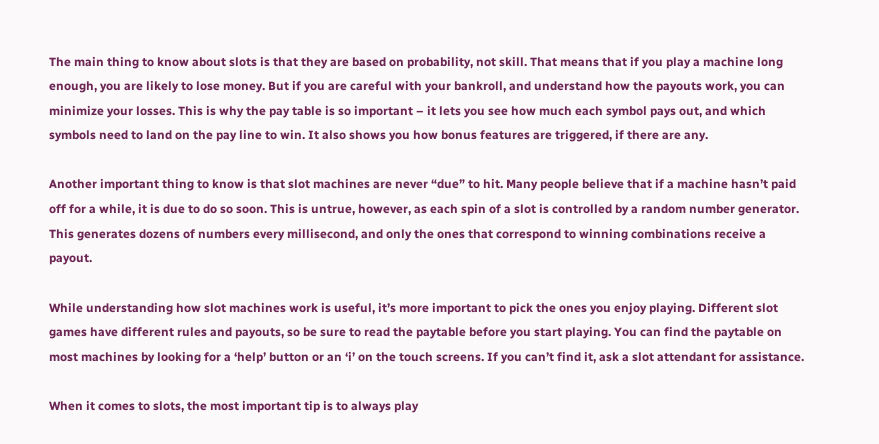The main thing to know about slots is that they are based on probability, not skill. That means that if you play a machine long enough, you are likely to lose money. But if you are careful with your bankroll, and understand how the payouts work, you can minimize your losses. This is why the pay table is so important – it lets you see how much each symbol pays out, and which symbols need to land on the pay line to win. It also shows you how bonus features are triggered, if there are any.

Another important thing to know is that slot machines are never “due” to hit. Many people believe that if a machine hasn’t paid off for a while, it is due to do so soon. This is untrue, however, as each spin of a slot is controlled by a random number generator. This generates dozens of numbers every millisecond, and only the ones that correspond to winning combinations receive a payout.

While understanding how slot machines work is useful, it’s more important to pick the ones you enjoy playing. Different slot games have different rules and payouts, so be sure to read the paytable before you start playing. You can find the paytable on most machines by looking for a ‘help’ button or an ‘i’ on the touch screens. If you can’t find it, ask a slot attendant for assistance.

When it comes to slots, the most important tip is to always play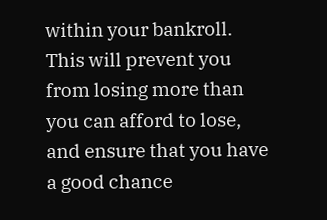within your bankroll. This will prevent you from losing more than you can afford to lose, and ensure that you have a good chance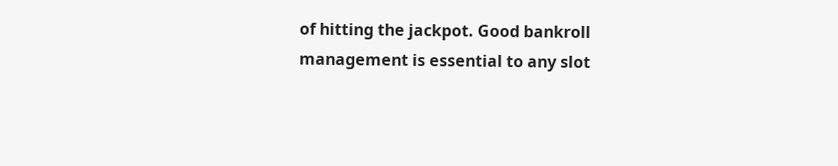of hitting the jackpot. Good bankroll management is essential to any slot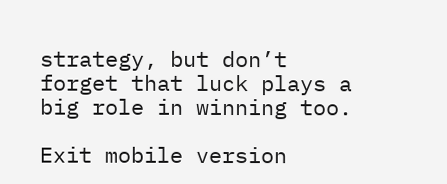strategy, but don’t forget that luck plays a big role in winning too.

Exit mobile version